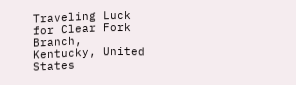Traveling Luck for Clear Fork Branch, Kentucky, United States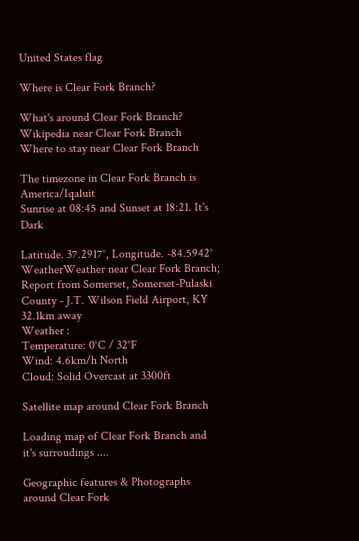United States flag

Where is Clear Fork Branch?

What's around Clear Fork Branch?
Wikipedia near Clear Fork Branch
Where to stay near Clear Fork Branch

The timezone in Clear Fork Branch is America/Iqaluit
Sunrise at 08:45 and Sunset at 18:21. It's Dark

Latitude. 37.2917°, Longitude. -84.5942°
WeatherWeather near Clear Fork Branch; Report from Somerset, Somerset-Pulaski County - J.T. Wilson Field Airport, KY 32.1km away
Weather :
Temperature: 0°C / 32°F
Wind: 4.6km/h North
Cloud: Solid Overcast at 3300ft

Satellite map around Clear Fork Branch

Loading map of Clear Fork Branch and it's surroudings ....

Geographic features & Photographs around Clear Fork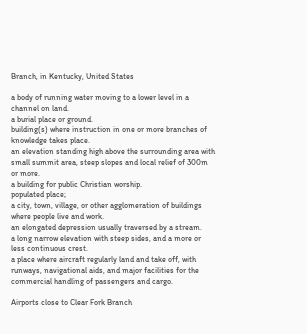Branch, in Kentucky, United States

a body of running water moving to a lower level in a channel on land.
a burial place or ground.
building(s) where instruction in one or more branches of knowledge takes place.
an elevation standing high above the surrounding area with small summit area, steep slopes and local relief of 300m or more.
a building for public Christian worship.
populated place;
a city, town, village, or other agglomeration of buildings where people live and work.
an elongated depression usually traversed by a stream.
a long narrow elevation with steep sides, and a more or less continuous crest.
a place where aircraft regularly land and take off, with runways, navigational aids, and major facilities for the commercial handling of passengers and cargo.

Airports close to Clear Fork Branch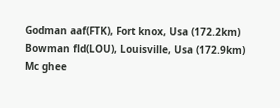Godman aaf(FTK), Fort knox, Usa (172.2km)
Bowman fld(LOU), Louisville, Usa (172.9km)
Mc ghee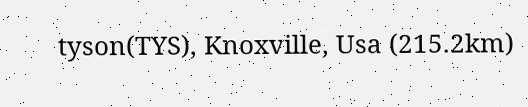tyson(TYS), Knoxville, Usa (215.2km)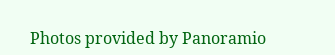Photos provided by Panoramio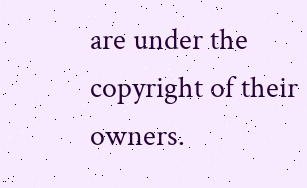are under the copyright of their owners.